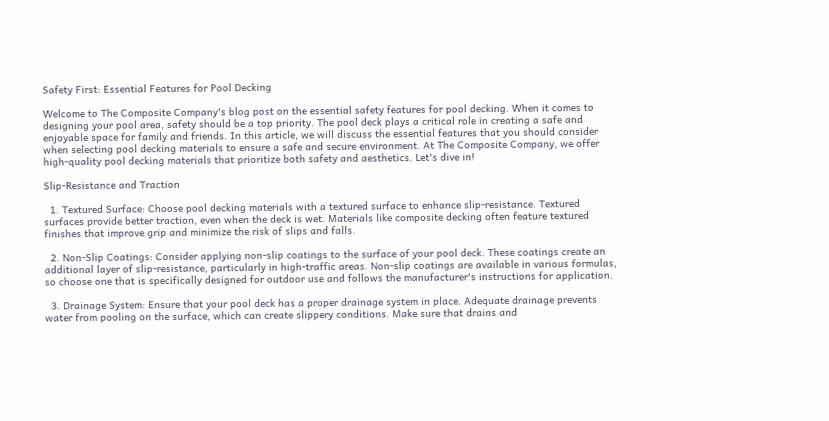Safety First: Essential Features for Pool Decking

Welcome to The Composite Company's blog post on the essential safety features for pool decking. When it comes to designing your pool area, safety should be a top priority. The pool deck plays a critical role in creating a safe and enjoyable space for family and friends. In this article, we will discuss the essential features that you should consider when selecting pool decking materials to ensure a safe and secure environment. At The Composite Company, we offer high-quality pool decking materials that prioritize both safety and aesthetics. Let's dive in!

Slip-Resistance and Traction

  1. Textured Surface: Choose pool decking materials with a textured surface to enhance slip-resistance. Textured surfaces provide better traction, even when the deck is wet. Materials like composite decking often feature textured finishes that improve grip and minimize the risk of slips and falls.

  2. Non-Slip Coatings: Consider applying non-slip coatings to the surface of your pool deck. These coatings create an additional layer of slip-resistance, particularly in high-traffic areas. Non-slip coatings are available in various formulas, so choose one that is specifically designed for outdoor use and follows the manufacturer's instructions for application.

  3. Drainage System: Ensure that your pool deck has a proper drainage system in place. Adequate drainage prevents water from pooling on the surface, which can create slippery conditions. Make sure that drains and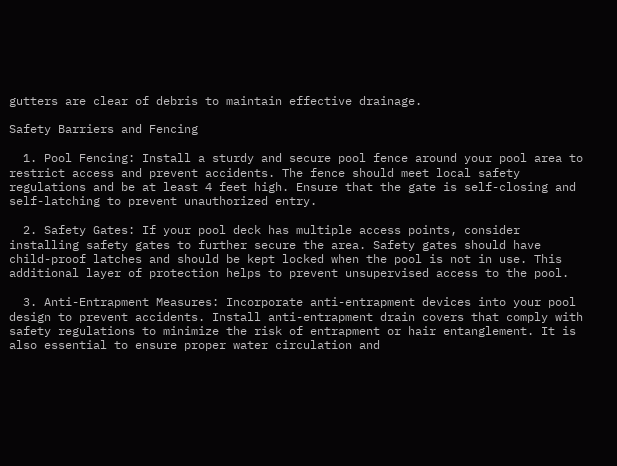gutters are clear of debris to maintain effective drainage.

Safety Barriers and Fencing

  1. Pool Fencing: Install a sturdy and secure pool fence around your pool area to restrict access and prevent accidents. The fence should meet local safety regulations and be at least 4 feet high. Ensure that the gate is self-closing and self-latching to prevent unauthorized entry.

  2. Safety Gates: If your pool deck has multiple access points, consider installing safety gates to further secure the area. Safety gates should have child-proof latches and should be kept locked when the pool is not in use. This additional layer of protection helps to prevent unsupervised access to the pool.

  3. Anti-Entrapment Measures: Incorporate anti-entrapment devices into your pool design to prevent accidents. Install anti-entrapment drain covers that comply with safety regulations to minimize the risk of entrapment or hair entanglement. It is also essential to ensure proper water circulation and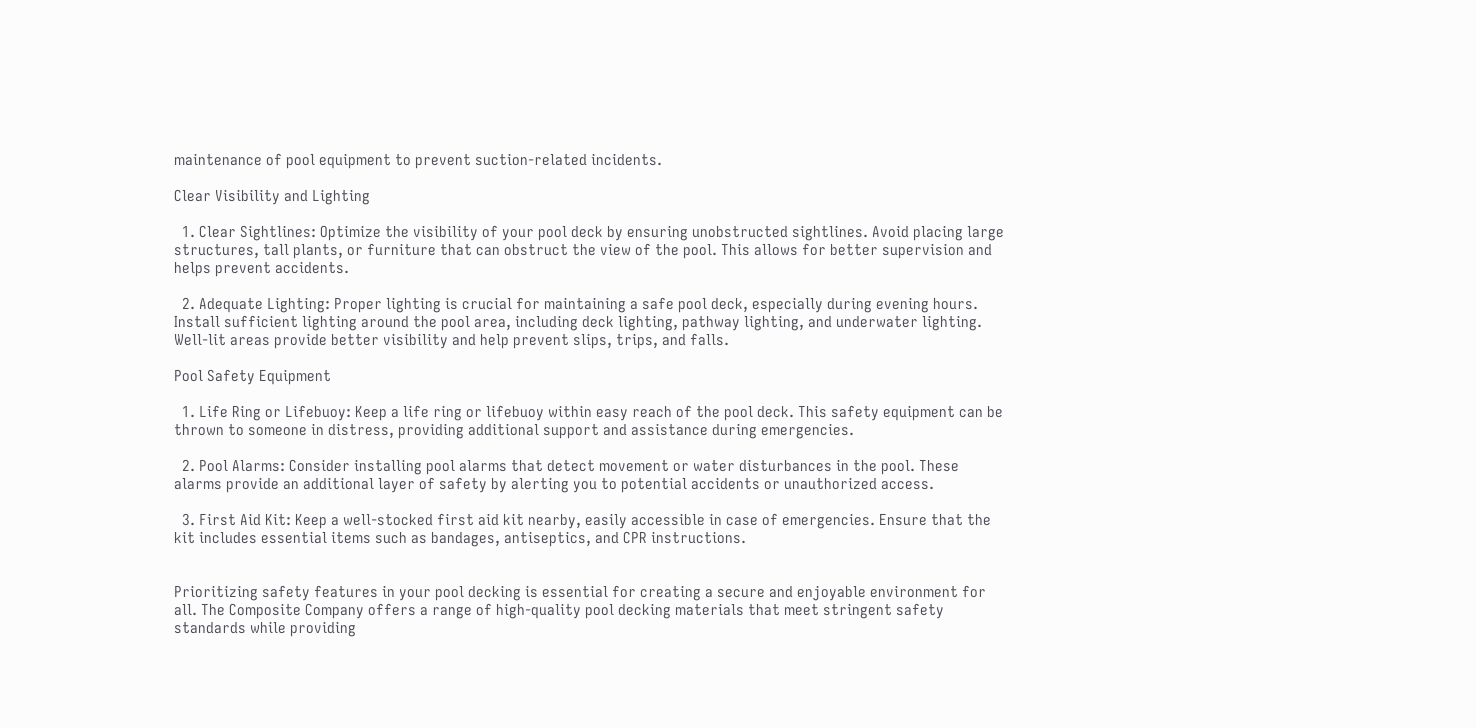maintenance of pool equipment to prevent suction-related incidents.

Clear Visibility and Lighting

  1. Clear Sightlines: Optimize the visibility of your pool deck by ensuring unobstructed sightlines. Avoid placing large structures, tall plants, or furniture that can obstruct the view of the pool. This allows for better supervision and helps prevent accidents.

  2. Adequate Lighting: Proper lighting is crucial for maintaining a safe pool deck, especially during evening hours. Install sufficient lighting around the pool area, including deck lighting, pathway lighting, and underwater lighting. Well-lit areas provide better visibility and help prevent slips, trips, and falls.

Pool Safety Equipment

  1. Life Ring or Lifebuoy: Keep a life ring or lifebuoy within easy reach of the pool deck. This safety equipment can be thrown to someone in distress, providing additional support and assistance during emergencies.

  2. Pool Alarms: Consider installing pool alarms that detect movement or water disturbances in the pool. These alarms provide an additional layer of safety by alerting you to potential accidents or unauthorized access.

  3. First Aid Kit: Keep a well-stocked first aid kit nearby, easily accessible in case of emergencies. Ensure that the kit includes essential items such as bandages, antiseptics, and CPR instructions.


Prioritizing safety features in your pool decking is essential for creating a secure and enjoyable environment for all. The Composite Company offers a range of high-quality pool decking materials that meet stringent safety standards while providing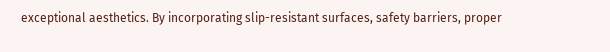exceptional aesthetics. By incorporating slip-resistant surfaces, safety barriers, proper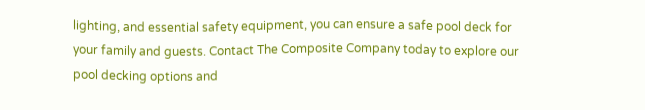lighting, and essential safety equipment, you can ensure a safe pool deck for your family and guests. Contact The Composite Company today to explore our pool decking options and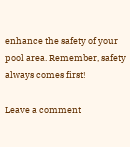enhance the safety of your pool area. Remember, safety always comes first!

Leave a comment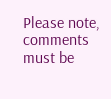Please note, comments must be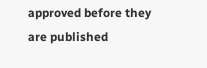approved before they are published